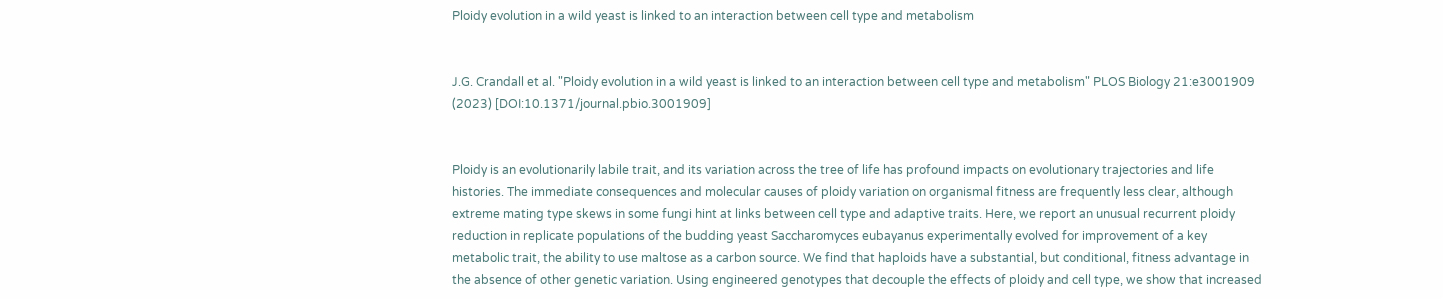Ploidy evolution in a wild yeast is linked to an interaction between cell type and metabolism


J.G. Crandall et al. "Ploidy evolution in a wild yeast is linked to an interaction between cell type and metabolism" PLOS Biology 21:e3001909 (2023) [DOI:10.1371/journal.pbio.3001909]


Ploidy is an evolutionarily labile trait, and its variation across the tree of life has profound impacts on evolutionary trajectories and life histories. The immediate consequences and molecular causes of ploidy variation on organismal fitness are frequently less clear, although extreme mating type skews in some fungi hint at links between cell type and adaptive traits. Here, we report an unusual recurrent ploidy reduction in replicate populations of the budding yeast Saccharomyces eubayanus experimentally evolved for improvement of a key metabolic trait, the ability to use maltose as a carbon source. We find that haploids have a substantial, but conditional, fitness advantage in the absence of other genetic variation. Using engineered genotypes that decouple the effects of ploidy and cell type, we show that increased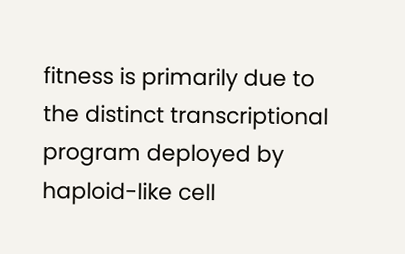fitness is primarily due to the distinct transcriptional program deployed by haploid-like cell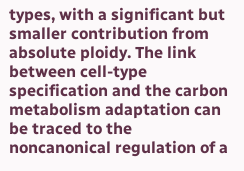types, with a significant but smaller contribution from absolute ploidy. The link between cell-type specification and the carbon metabolism adaptation can be traced to the noncanonical regulation of a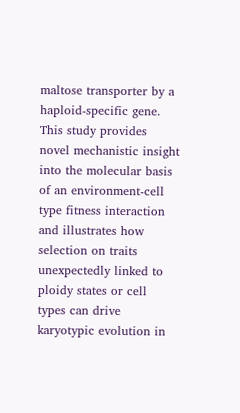maltose transporter by a haploid-specific gene. This study provides novel mechanistic insight into the molecular basis of an environment-cell type fitness interaction and illustrates how selection on traits unexpectedly linked to ploidy states or cell types can drive karyotypic evolution in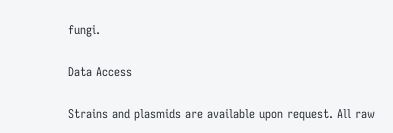fungi.

Data Access

Strains and plasmids are available upon request. All raw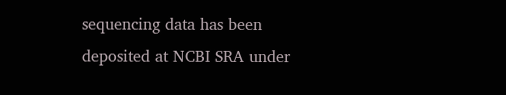sequencing data has been deposited at NCBI SRA under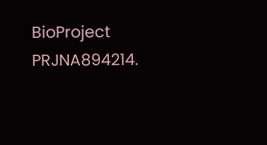BioProject PRJNA894214.